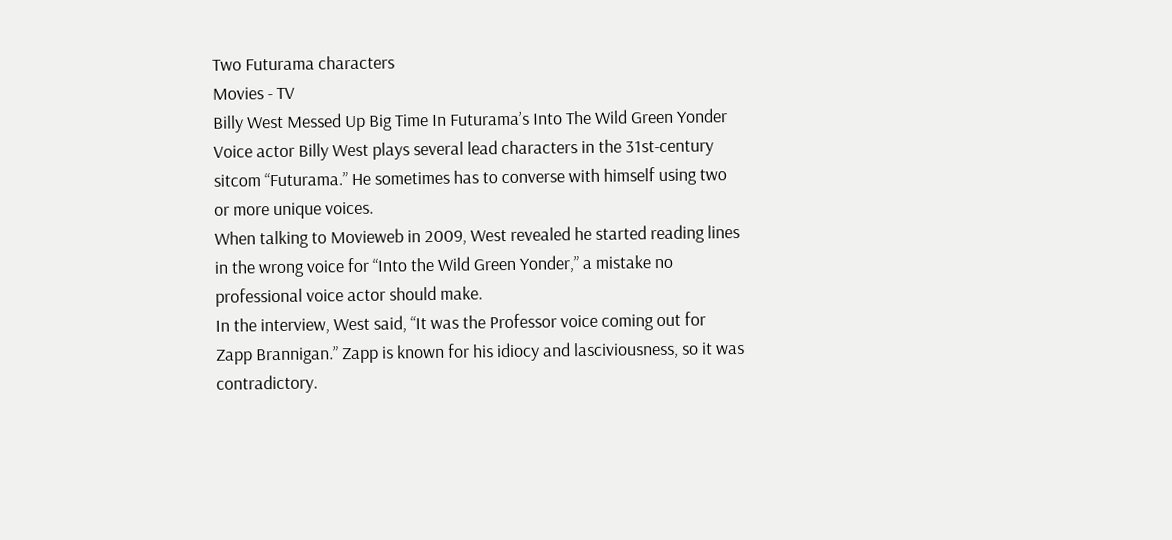Two Futurama characters
Movies - TV
Billy West Messed Up Big Time In Futurama’s Into The Wild Green Yonder
Voice actor Billy West plays several lead characters in the 31st-century sitcom “Futurama.” He sometimes has to converse with himself using two or more unique voices.
When talking to Movieweb in 2009, West revealed he started reading lines in the wrong voice for “Into the Wild Green Yonder,” a mistake no professional voice actor should make.
In the interview, West said, “It was the Professor voice coming out for Zapp Brannigan.” Zapp is known for his idiocy and lasciviousness, so it was contradictory.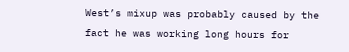West’s mixup was probably caused by the fact he was working long hours for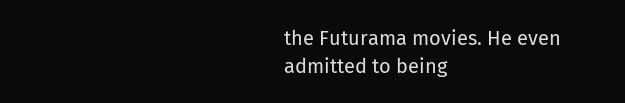the Futurama movies. He even admitted to being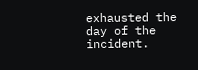exhausted the day of the incident.